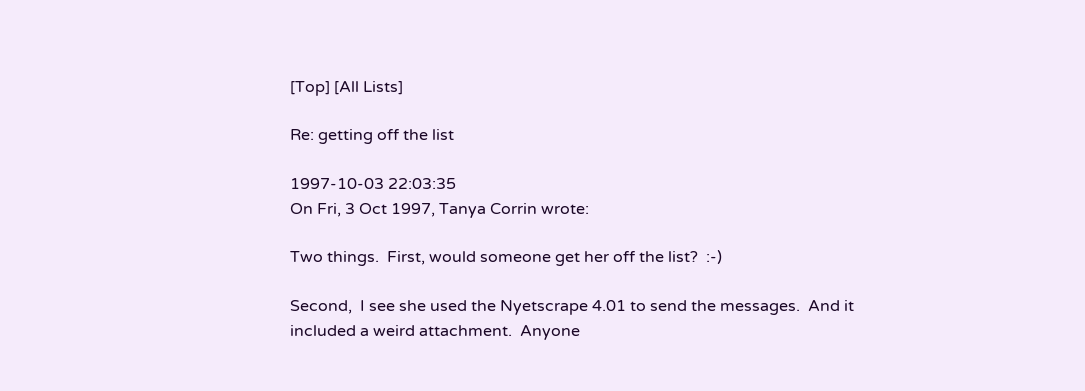[Top] [All Lists]

Re: getting off the list

1997-10-03 22:03:35
On Fri, 3 Oct 1997, Tanya Corrin wrote:

Two things.  First, would someone get her off the list?  :-)

Second,  I see she used the Nyetscrape 4.01 to send the messages.  And it
included a weird attachment.  Anyone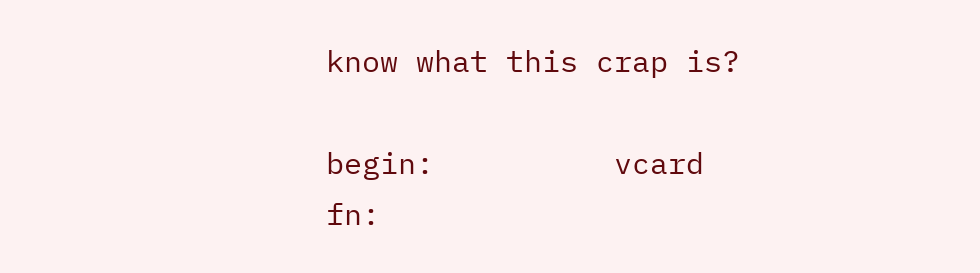know what this crap is?

begin:          vcard
fn: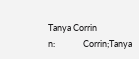Tanya Corrin
n:              Corrin;Tanya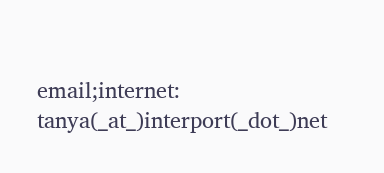email;internet: tanya(_at_)interport(_dot_)net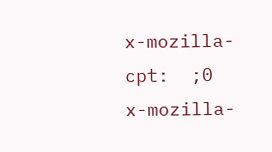x-mozilla-cpt:  ;0
x-mozilla-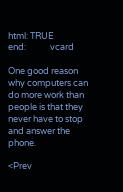html: TRUE
end:            vcard

One good reason why computers can do more work than people is that they
never have to stop and answer the phone.

<Prev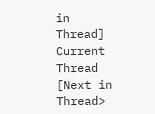in Thread] Current Thread [Next in Thread>